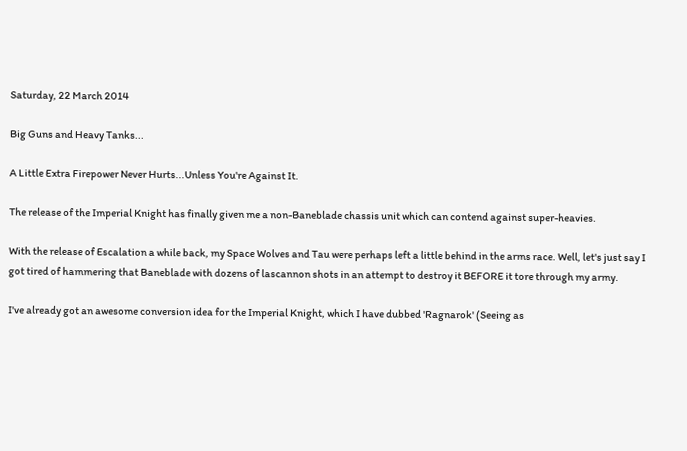Saturday, 22 March 2014

Big Guns and Heavy Tanks...

A Little Extra Firepower Never Hurts...Unless You're Against It.

The release of the Imperial Knight has finally given me a non-Baneblade chassis unit which can contend against super-heavies.

With the release of Escalation a while back, my Space Wolves and Tau were perhaps left a little behind in the arms race. Well, let's just say I got tired of hammering that Baneblade with dozens of lascannon shots in an attempt to destroy it BEFORE it tore through my army.

I've already got an awesome conversion idea for the Imperial Knight, which I have dubbed 'Ragnarok' (Seeing as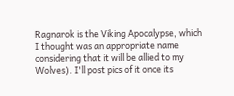Ragnarok is the Viking Apocalypse, which I thought was an appropriate name considering that it will be allied to my Wolves). I'll post pics of it once its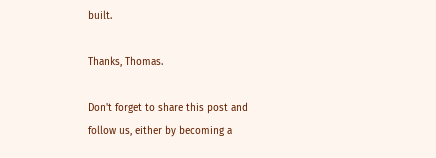built.

Thanks, Thomas.

Don't forget to share this post and follow us, either by becoming a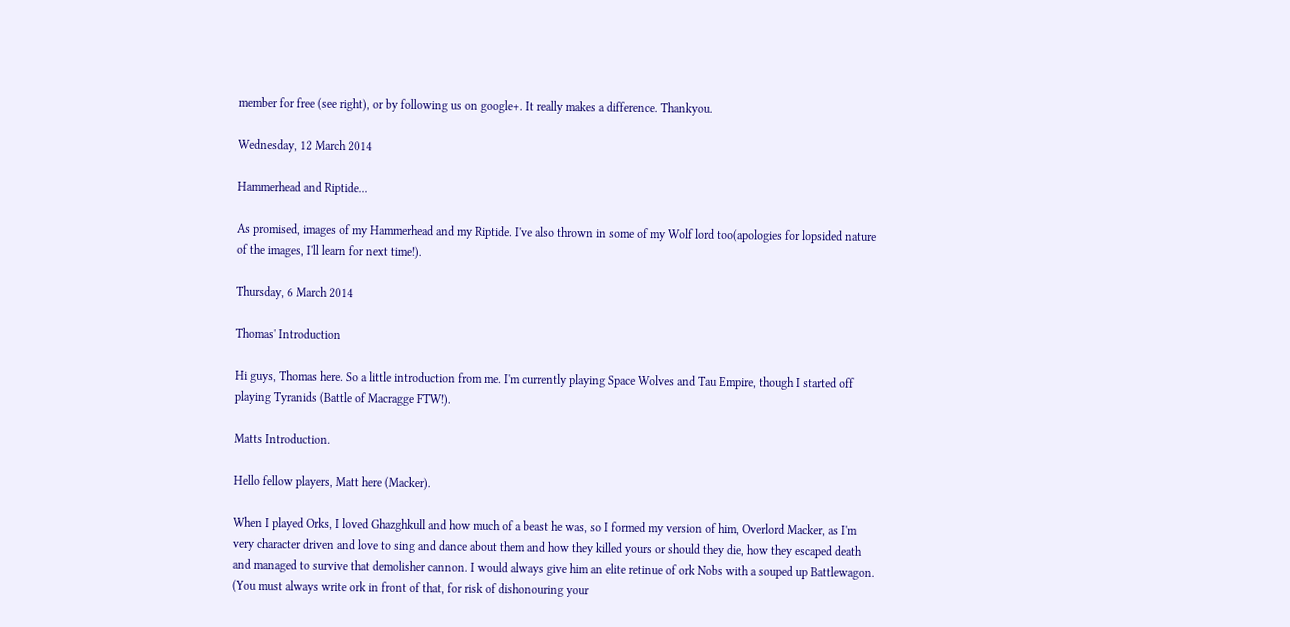member for free (see right), or by following us on google+. It really makes a difference. Thankyou.

Wednesday, 12 March 2014

Hammerhead and Riptide...

As promised, images of my Hammerhead and my Riptide. I've also thrown in some of my Wolf lord too(apologies for lopsided nature of the images, I'll learn for next time!).

Thursday, 6 March 2014

Thomas' Introduction

Hi guys, Thomas here. So a little introduction from me. I'm currently playing Space Wolves and Tau Empire, though I started off playing Tyranids (Battle of Macragge FTW!).

Matts Introduction.

Hello fellow players, Matt here (Macker).

When I played Orks, I loved Ghazghkull and how much of a beast he was, so I formed my version of him, Overlord Macker, as I'm very character driven and love to sing and dance about them and how they killed yours or should they die, how they escaped death and managed to survive that demolisher cannon. I would always give him an elite retinue of ork Nobs with a souped up Battlewagon.
(You must always write ork in front of that, for risk of dishonouring your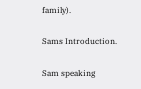family).

Sams Introduction.

Sam speaking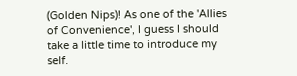(Golden Nips)! As one of the 'Allies of Convenience', I guess I should take a little time to introduce my self.